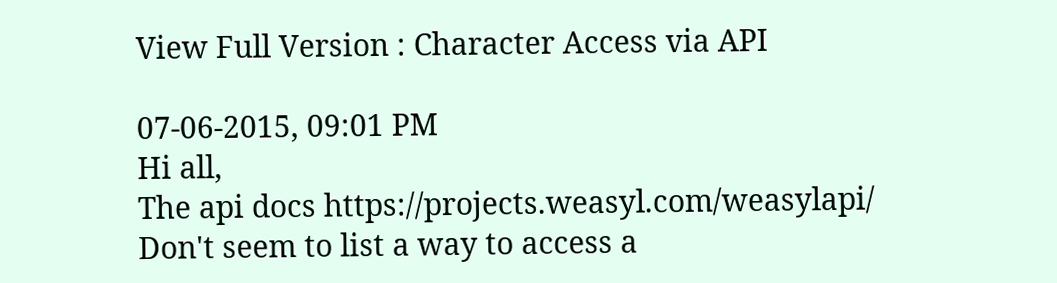View Full Version : Character Access via API

07-06-2015, 09:01 PM
Hi all,
The api docs https://projects.weasyl.com/weasylapi/
Don't seem to list a way to access a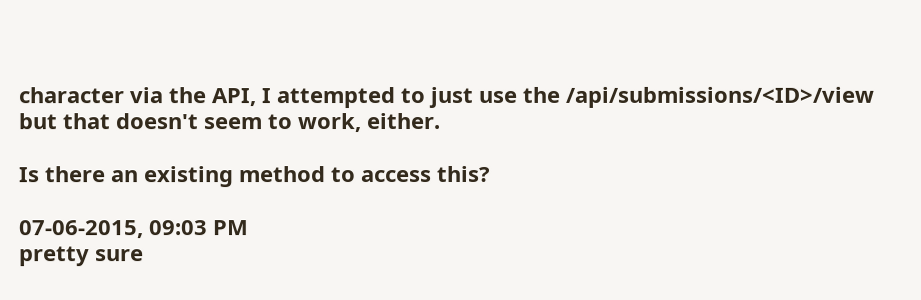character via the API, I attempted to just use the /api/submissions/<ID>/view but that doesn't seem to work, either.

Is there an existing method to access this?

07-06-2015, 09:03 PM
pretty sure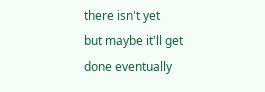there isn't yet
but maybe it'll get done eventually